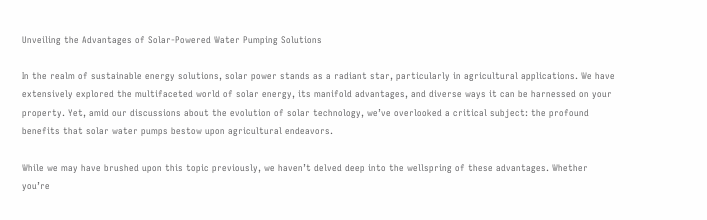Unveiling the Advantages of Solar-Powered Water Pumping Solutions

In the realm of sustainable energy solutions, solar power stands as a radiant star, particularly in agricultural applications. We have extensively explored the multifaceted world of solar energy, its manifold advantages, and diverse ways it can be harnessed on your property. Yet, amid our discussions about the evolution of solar technology, we’ve overlooked a critical subject: the profound benefits that solar water pumps bestow upon agricultural endeavors.

While we may have brushed upon this topic previously, we haven’t delved deep into the wellspring of these advantages. Whether you’re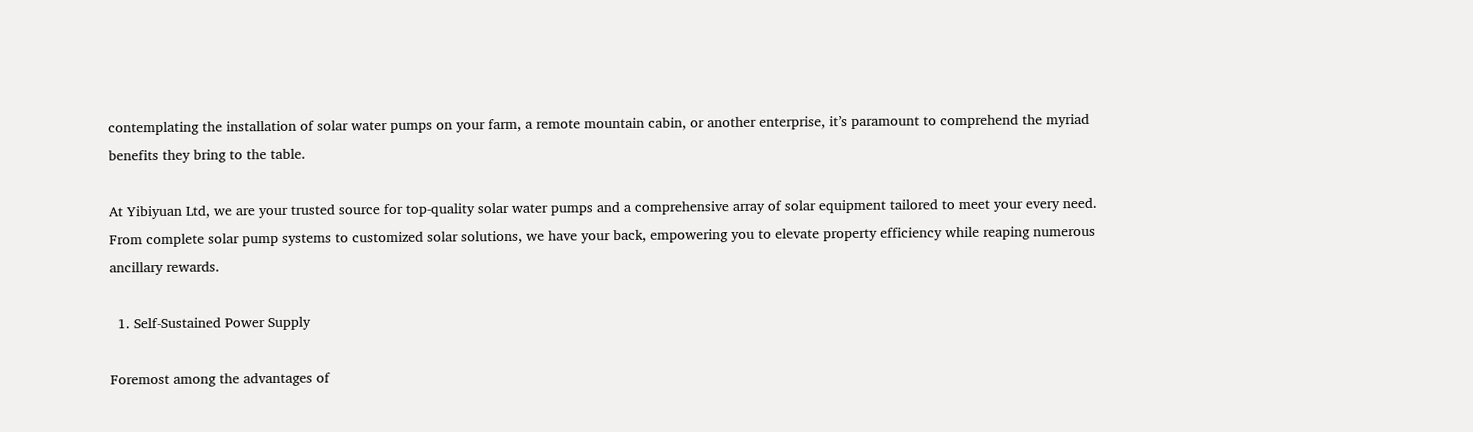contemplating the installation of solar water pumps on your farm, a remote mountain cabin, or another enterprise, it’s paramount to comprehend the myriad benefits they bring to the table.

At Yibiyuan Ltd, we are your trusted source for top-quality solar water pumps and a comprehensive array of solar equipment tailored to meet your every need. From complete solar pump systems to customized solar solutions, we have your back, empowering you to elevate property efficiency while reaping numerous ancillary rewards.

  1. Self-Sustained Power Supply

Foremost among the advantages of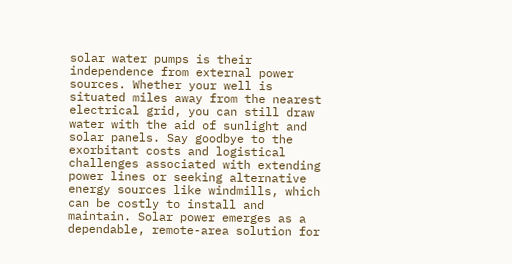solar water pumps is their independence from external power sources. Whether your well is situated miles away from the nearest electrical grid, you can still draw water with the aid of sunlight and solar panels. Say goodbye to the exorbitant costs and logistical challenges associated with extending power lines or seeking alternative energy sources like windmills, which can be costly to install and maintain. Solar power emerges as a dependable, remote-area solution for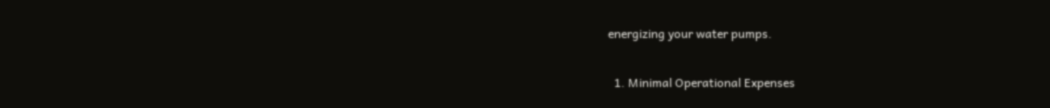energizing your water pumps.

  1. Minimal Operational Expenses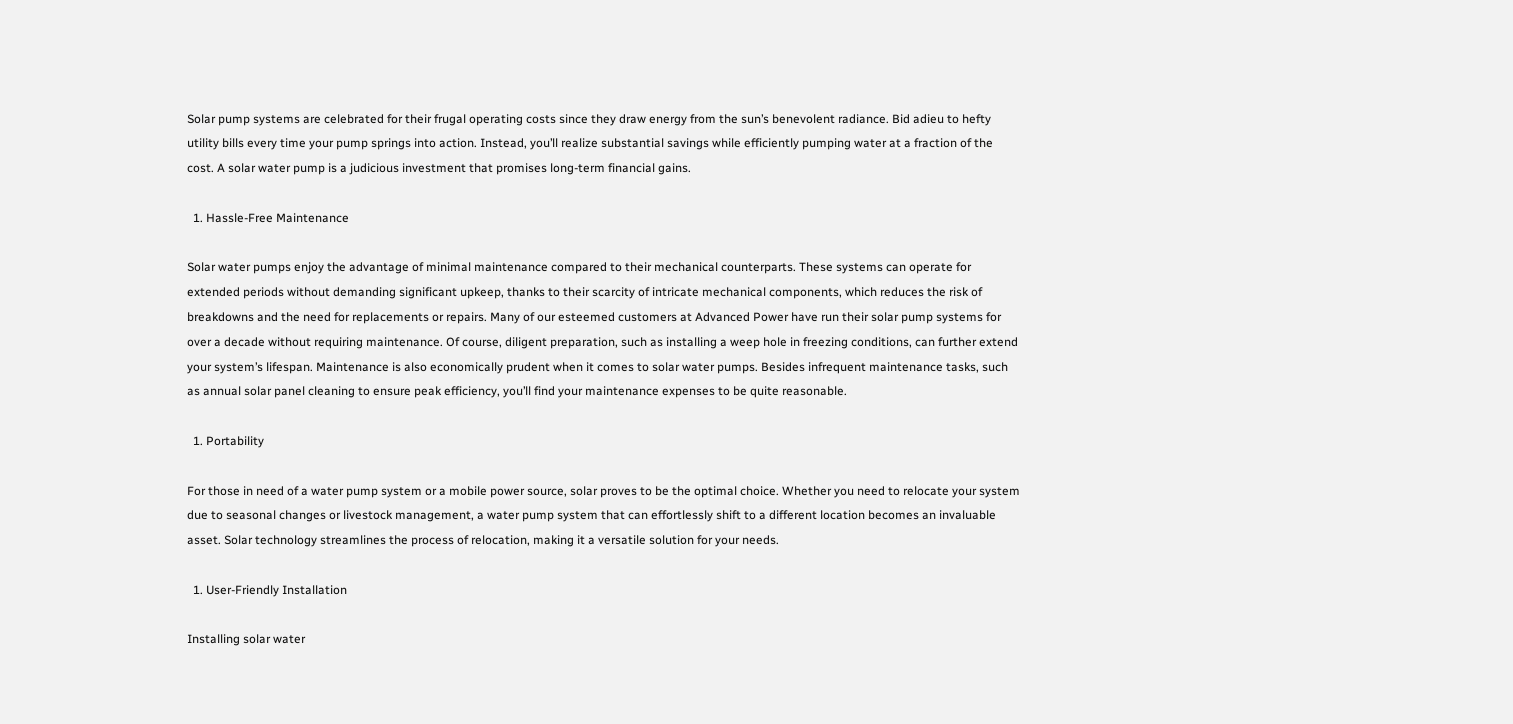Solar pump systems are celebrated for their frugal operating costs since they draw energy from the sun’s benevolent radiance. Bid adieu to hefty utility bills every time your pump springs into action. Instead, you’ll realize substantial savings while efficiently pumping water at a fraction of the cost. A solar water pump is a judicious investment that promises long-term financial gains.

  1. Hassle-Free Maintenance

Solar water pumps enjoy the advantage of minimal maintenance compared to their mechanical counterparts. These systems can operate for extended periods without demanding significant upkeep, thanks to their scarcity of intricate mechanical components, which reduces the risk of breakdowns and the need for replacements or repairs. Many of our esteemed customers at Advanced Power have run their solar pump systems for over a decade without requiring maintenance. Of course, diligent preparation, such as installing a weep hole in freezing conditions, can further extend your system’s lifespan. Maintenance is also economically prudent when it comes to solar water pumps. Besides infrequent maintenance tasks, such as annual solar panel cleaning to ensure peak efficiency, you’ll find your maintenance expenses to be quite reasonable.

  1. Portability

For those in need of a water pump system or a mobile power source, solar proves to be the optimal choice. Whether you need to relocate your system due to seasonal changes or livestock management, a water pump system that can effortlessly shift to a different location becomes an invaluable asset. Solar technology streamlines the process of relocation, making it a versatile solution for your needs.

  1. User-Friendly Installation

Installing solar water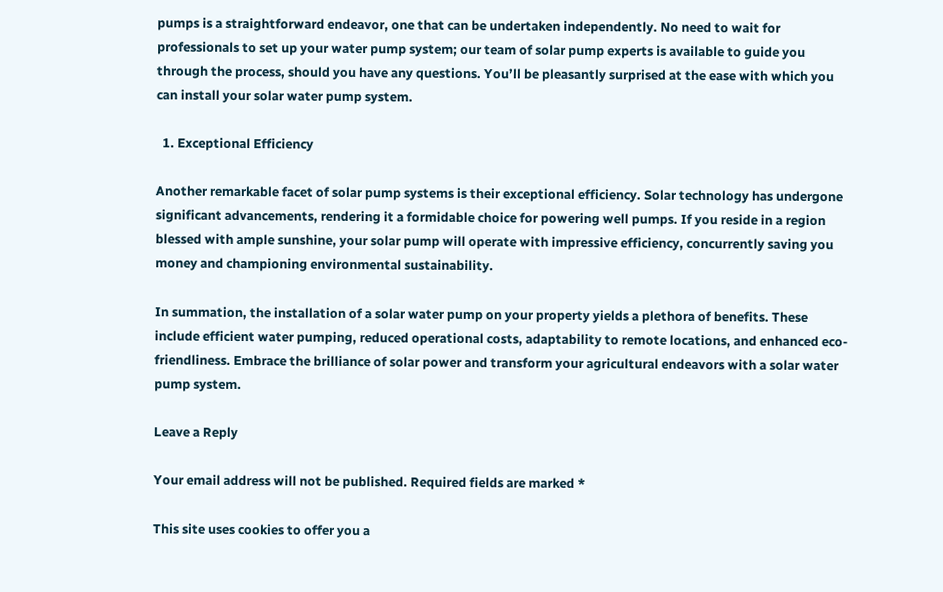pumps is a straightforward endeavor, one that can be undertaken independently. No need to wait for professionals to set up your water pump system; our team of solar pump experts is available to guide you through the process, should you have any questions. You’ll be pleasantly surprised at the ease with which you can install your solar water pump system.

  1. Exceptional Efficiency

Another remarkable facet of solar pump systems is their exceptional efficiency. Solar technology has undergone significant advancements, rendering it a formidable choice for powering well pumps. If you reside in a region blessed with ample sunshine, your solar pump will operate with impressive efficiency, concurrently saving you money and championing environmental sustainability.

In summation, the installation of a solar water pump on your property yields a plethora of benefits. These include efficient water pumping, reduced operational costs, adaptability to remote locations, and enhanced eco-friendliness. Embrace the brilliance of solar power and transform your agricultural endeavors with a solar water pump system.

Leave a Reply

Your email address will not be published. Required fields are marked *

This site uses cookies to offer you a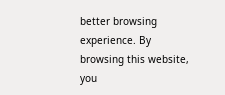better browsing experience. By browsing this website, you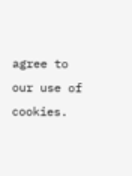agree to our use of cookies.